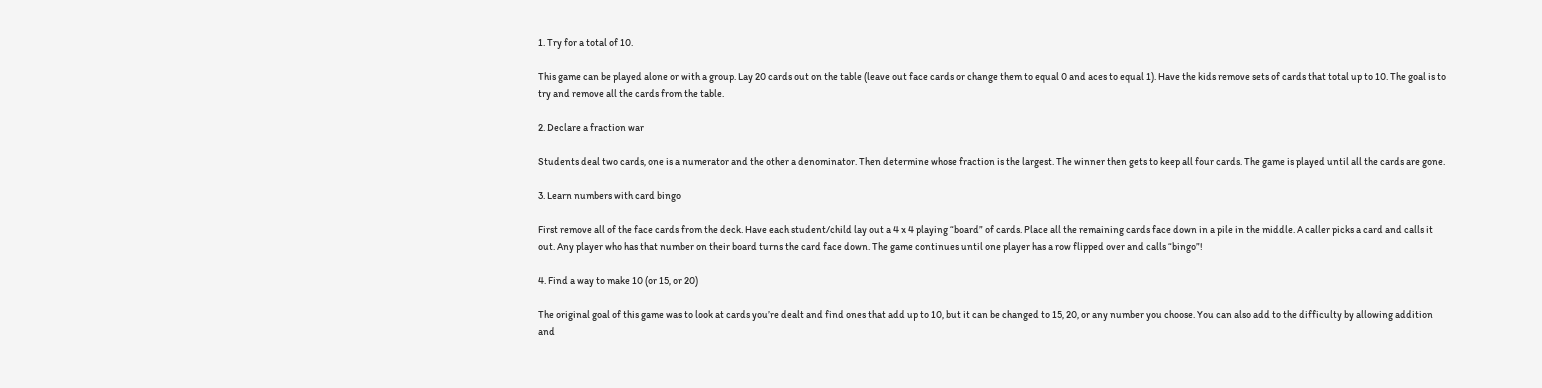1. Try for a total of 10.

This game can be played alone or with a group. Lay 20 cards out on the table (leave out face cards or change them to equal 0 and aces to equal 1). Have the kids remove sets of cards that total up to 10. The goal is to try and remove all the cards from the table.

2. Declare a fraction war

Students deal two cards, one is a numerator and the other a denominator. Then determine whose fraction is the largest. The winner then gets to keep all four cards. The game is played until all the cards are gone.

3. Learn numbers with card bingo

First remove all of the face cards from the deck. Have each student/child lay out a 4 x 4 playing “board” of cards. Place all the remaining cards face down in a pile in the middle. A caller picks a card and calls it out. Any player who has that number on their board turns the card face down. The game continues until one player has a row flipped over and calls “bingo”!

4. Find a way to make 10 (or 15, or 20)

The original goal of this game was to look at cards you’re dealt and find ones that add up to 10, but it can be changed to 15, 20, or any number you choose. You can also add to the difficulty by allowing addition and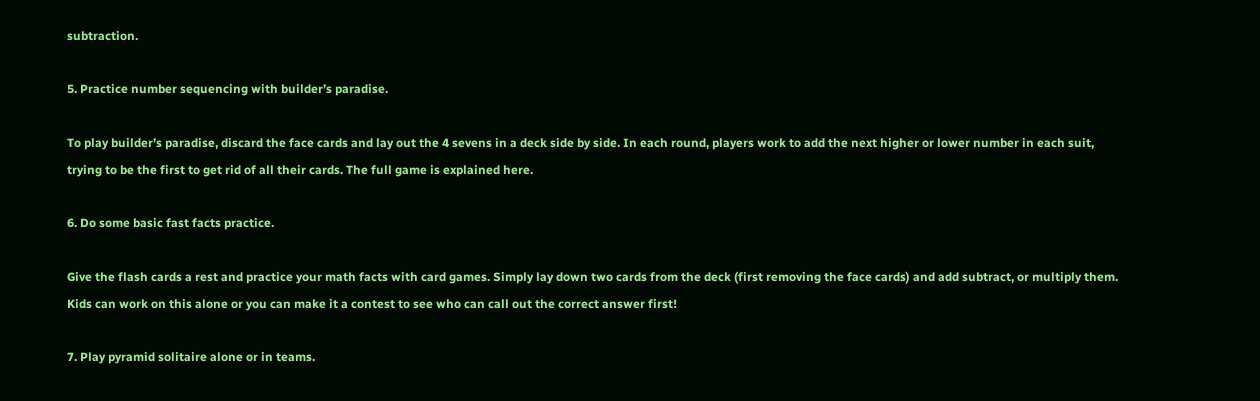subtraction.

5. Practice number sequencing with builder’s paradise.

To play builder’s paradise, discard the face cards and lay out the 4 sevens in a deck side by side. In each round, players work to add the next higher or lower number in each suit, trying to be the first to get rid of all their cards. The full game is explained here.

6. Do some basic fast facts practice.

Give the flash cards a rest and practice your math facts with card games. Simply lay down two cards from the deck (first removing the face cards) and add subtract, or multiply them. Kids can work on this alone or you can make it a contest to see who can call out the correct answer first!

7. Play pyramid solitaire alone or in teams.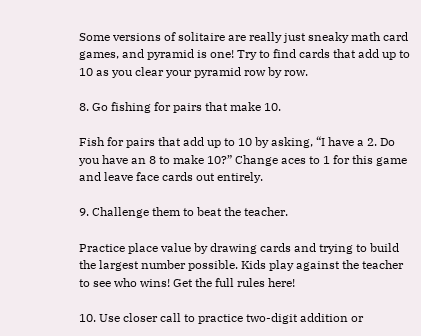Some versions of solitaire are really just sneaky math card games, and pyramid is one! Try to find cards that add up to 10 as you clear your pyramid row by row.

8. Go fishing for pairs that make 10.

Fish for pairs that add up to 10 by asking, “I have a 2. Do you have an 8 to make 10?” Change aces to 1 for this game and leave face cards out entirely.

9. Challenge them to beat the teacher.

Practice place value by drawing cards and trying to build the largest number possible. Kids play against the teacher to see who wins! Get the full rules here!

10. Use closer call to practice two-digit addition or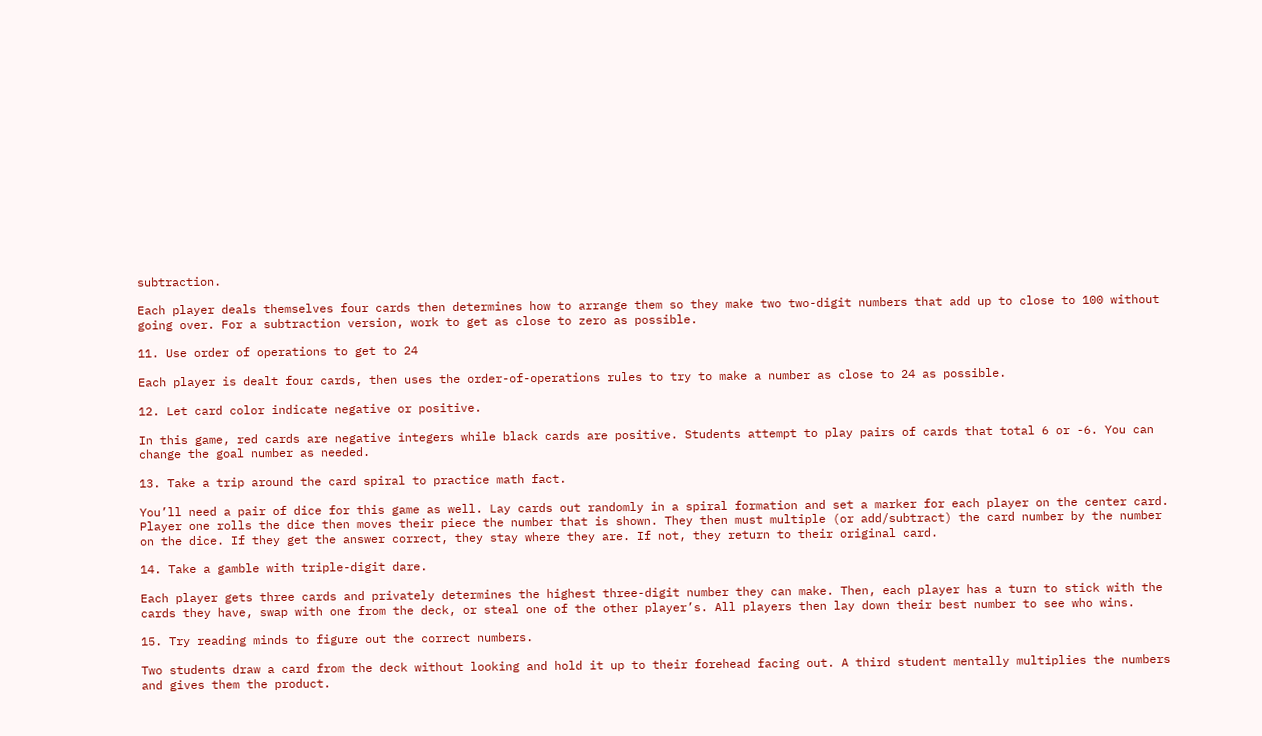subtraction.

Each player deals themselves four cards then determines how to arrange them so they make two two-digit numbers that add up to close to 100 without going over. For a subtraction version, work to get as close to zero as possible.

11. Use order of operations to get to 24

Each player is dealt four cards, then uses the order-of-operations rules to try to make a number as close to 24 as possible.

12. Let card color indicate negative or positive.

In this game, red cards are negative integers while black cards are positive. Students attempt to play pairs of cards that total 6 or -6. You can change the goal number as needed.

13. Take a trip around the card spiral to practice math fact.

You’ll need a pair of dice for this game as well. Lay cards out randomly in a spiral formation and set a marker for each player on the center card. Player one rolls the dice then moves their piece the number that is shown. They then must multiple (or add/subtract) the card number by the number on the dice. If they get the answer correct, they stay where they are. If not, they return to their original card.

14. Take a gamble with triple-digit dare.

Each player gets three cards and privately determines the highest three-digit number they can make. Then, each player has a turn to stick with the cards they have, swap with one from the deck, or steal one of the other player’s. All players then lay down their best number to see who wins.

15. Try reading minds to figure out the correct numbers.

Two students draw a card from the deck without looking and hold it up to their forehead facing out. A third student mentally multiplies the numbers and gives them the product.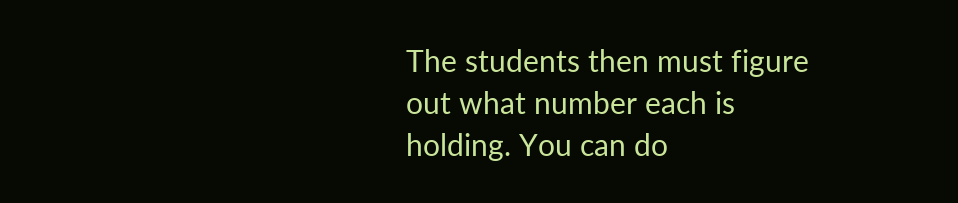The students then must figure out what number each is holding. You can do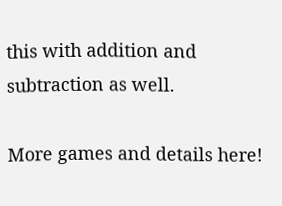this with addition and subtraction as well.

More games and details here!